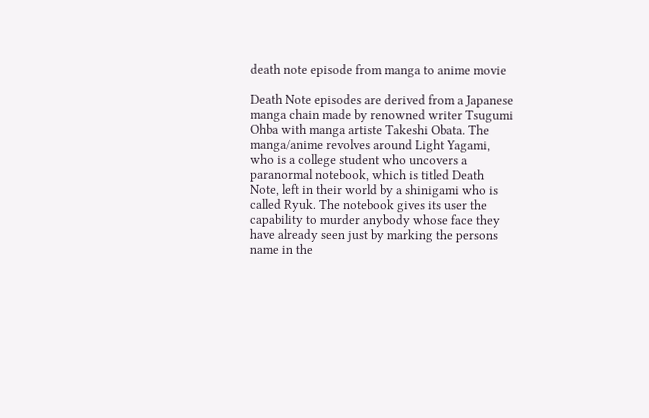death note episode from manga to anime movie

Death Note episodes are derived from a Japanese manga chain made by renowned writer Tsugumi Ohba with manga artiste Takeshi Obata. The manga/anime revolves around Light Yagami, who is a college student who uncovers a paranormal notebook, which is titled Death Note, left in their world by a shinigami who is called Ryuk. The notebook gives its user the capability to murder anybody whose face they have already seen just by marking the persons name in the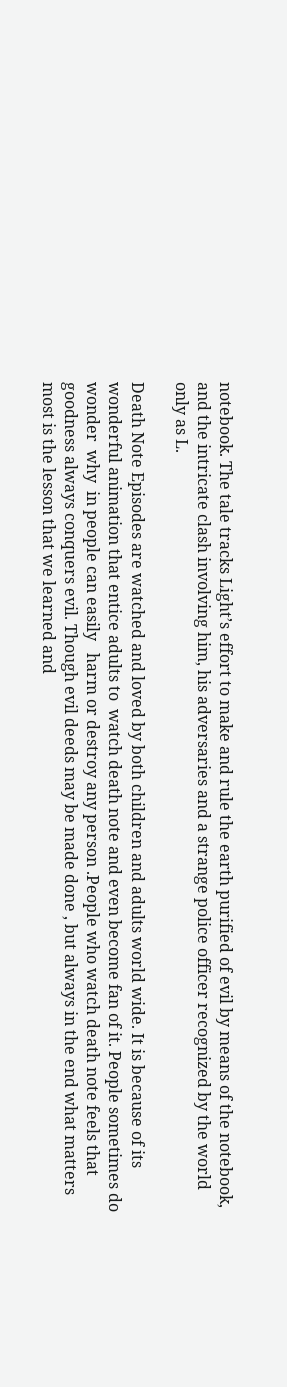notebook. The tale tracks Light’s effort to make and rule the earth purified of evil by means of the notebook, and the intricate clash involving him, his adversaries and a strange police officer recognized by the world only as L.

Death Note Episodes are watched and loved by both children and adults world wide. It is because of its wonderful animation that entice adults to  watch death note and even become fan of it. People sometimes do wonder  why  in people can easily   harm or destroy any person .People who watch death note feels that goodness always conquers evil. Though evil deeds may be made done , but always in the end what matters most is the lesson that we learned and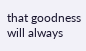that goodness will always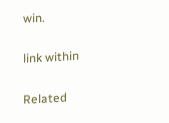win.

link within

Related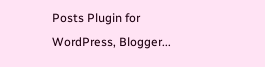Posts Plugin for WordPress, Blogger...